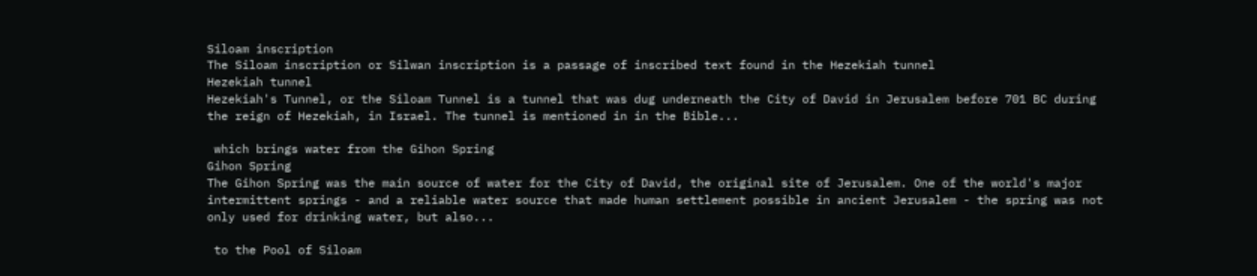Siloam inscription
The Siloam inscription or Silwan inscription is a passage of inscribed text found in the Hezekiah tunnel
Hezekiah tunnel
Hezekiah's Tunnel, or the Siloam Tunnel is a tunnel that was dug underneath the City of David in Jerusalem before 701 BC during the reign of Hezekiah, in Israel. The tunnel is mentioned in in the Bible...

 which brings water from the Gihon Spring
Gihon Spring
The Gihon Spring was the main source of water for the City of David, the original site of Jerusalem. One of the world's major intermittent springs - and a reliable water source that made human settlement possible in ancient Jerusalem - the spring was not only used for drinking water, but also...

 to the Pool of Siloam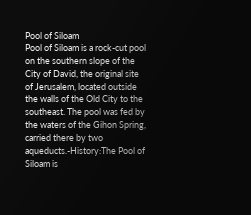Pool of Siloam
Pool of Siloam is a rock-cut pool on the southern slope of the City of David, the original site of Jerusalem, located outside the walls of the Old City to the southeast. The pool was fed by the waters of the Gihon Spring, carried there by two aqueducts.-History:The Pool of Siloam is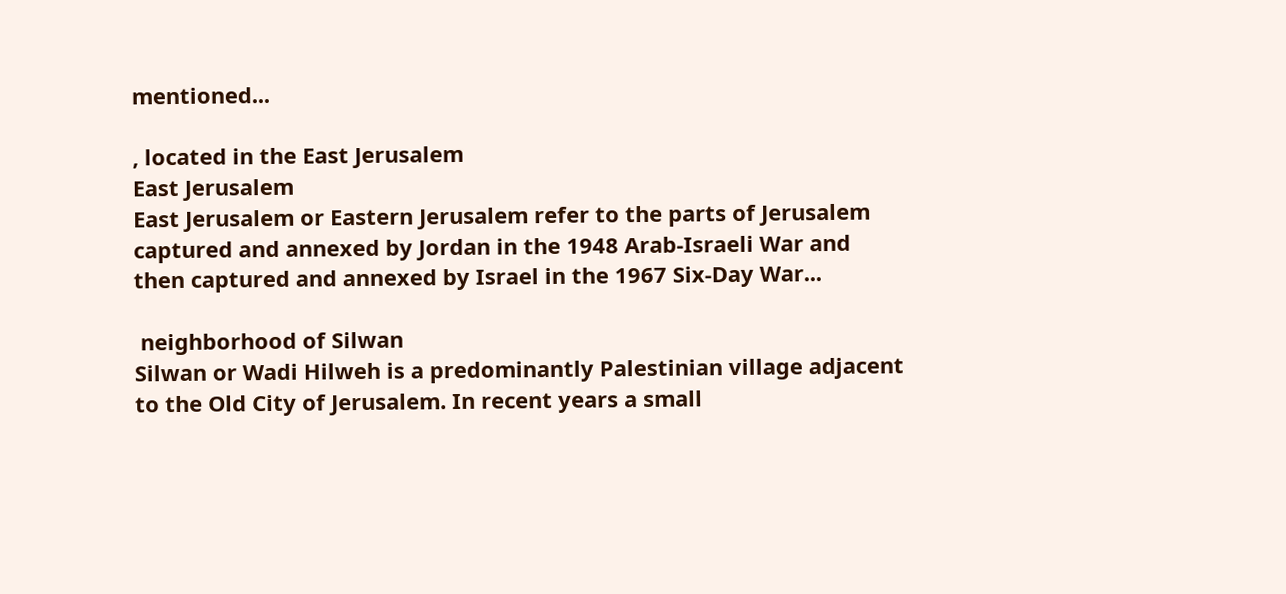mentioned...

, located in the East Jerusalem
East Jerusalem
East Jerusalem or Eastern Jerusalem refer to the parts of Jerusalem captured and annexed by Jordan in the 1948 Arab-Israeli War and then captured and annexed by Israel in the 1967 Six-Day War...

 neighborhood of Silwan
Silwan or Wadi Hilweh is a predominantly Palestinian village adjacent to the Old City of Jerusalem. In recent years a small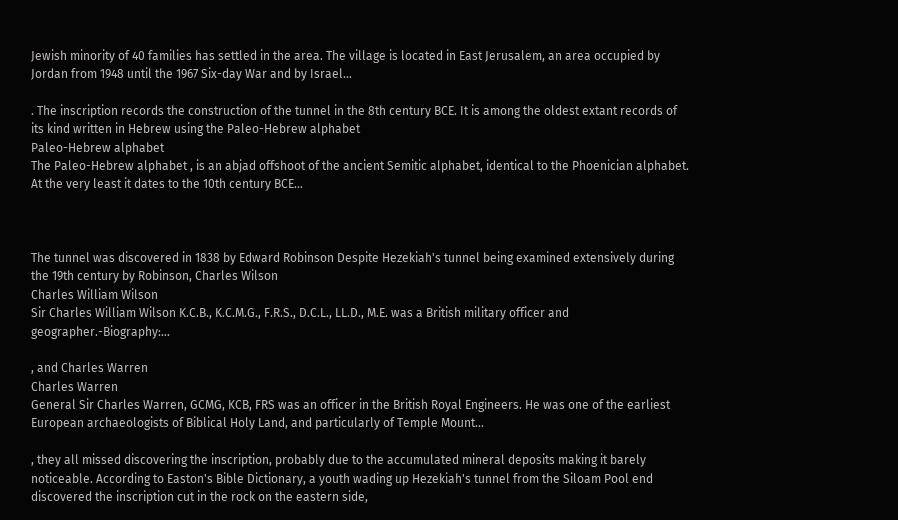Jewish minority of 40 families has settled in the area. The village is located in East Jerusalem, an area occupied by Jordan from 1948 until the 1967 Six-day War and by Israel...

. The inscription records the construction of the tunnel in the 8th century BCE. It is among the oldest extant records of its kind written in Hebrew using the Paleo-Hebrew alphabet
Paleo-Hebrew alphabet
The Paleo-Hebrew alphabet , is an abjad offshoot of the ancient Semitic alphabet, identical to the Phoenician alphabet. At the very least it dates to the 10th century BCE...



The tunnel was discovered in 1838 by Edward Robinson Despite Hezekiah's tunnel being examined extensively during the 19th century by Robinson, Charles Wilson
Charles William Wilson
Sir Charles William Wilson K.C.B., K.C.M.G., F.R.S., D.C.L., LL.D., M.E. was a British military officer and geographer.-Biography:...

, and Charles Warren
Charles Warren
General Sir Charles Warren, GCMG, KCB, FRS was an officer in the British Royal Engineers. He was one of the earliest European archaeologists of Biblical Holy Land, and particularly of Temple Mount...

, they all missed discovering the inscription, probably due to the accumulated mineral deposits making it barely noticeable. According to Easton's Bible Dictionary, a youth wading up Hezekiah's tunnel from the Siloam Pool end discovered the inscription cut in the rock on the eastern side,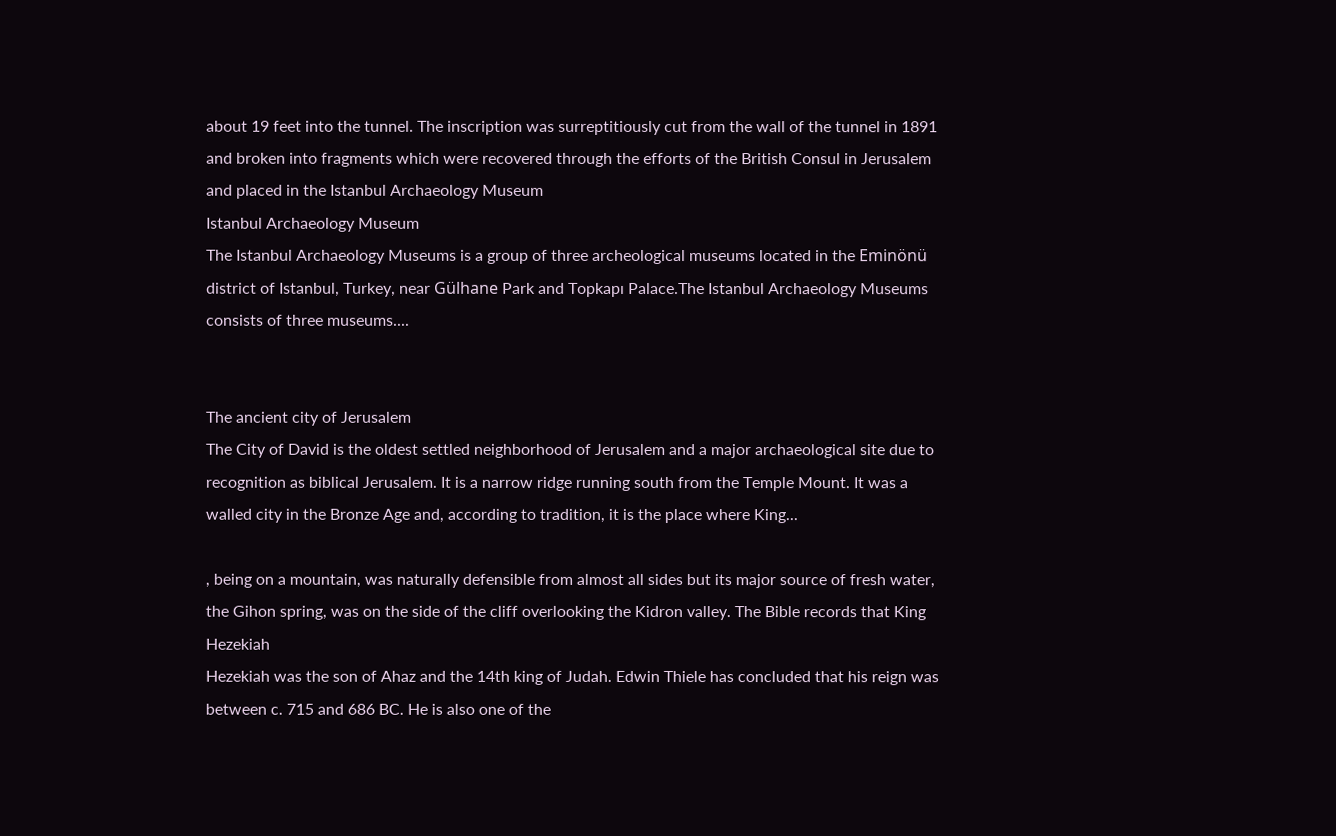about 19 feet into the tunnel. The inscription was surreptitiously cut from the wall of the tunnel in 1891 and broken into fragments which were recovered through the efforts of the British Consul in Jerusalem and placed in the Istanbul Archaeology Museum
Istanbul Archaeology Museum
The Istanbul Archaeology Museums is a group of three archeological museums located in the Eminönü district of Istanbul, Turkey, near Gülhane Park and Topkapı Palace.The Istanbul Archaeology Museums consists of three museums....


The ancient city of Jerusalem
The City of David is the oldest settled neighborhood of Jerusalem and a major archaeological site due to recognition as biblical Jerusalem. It is a narrow ridge running south from the Temple Mount. It was a walled city in the Bronze Age and, according to tradition, it is the place where King...

, being on a mountain, was naturally defensible from almost all sides but its major source of fresh water, the Gihon spring, was on the side of the cliff overlooking the Kidron valley. The Bible records that King Hezekiah
Hezekiah was the son of Ahaz and the 14th king of Judah. Edwin Thiele has concluded that his reign was between c. 715 and 686 BC. He is also one of the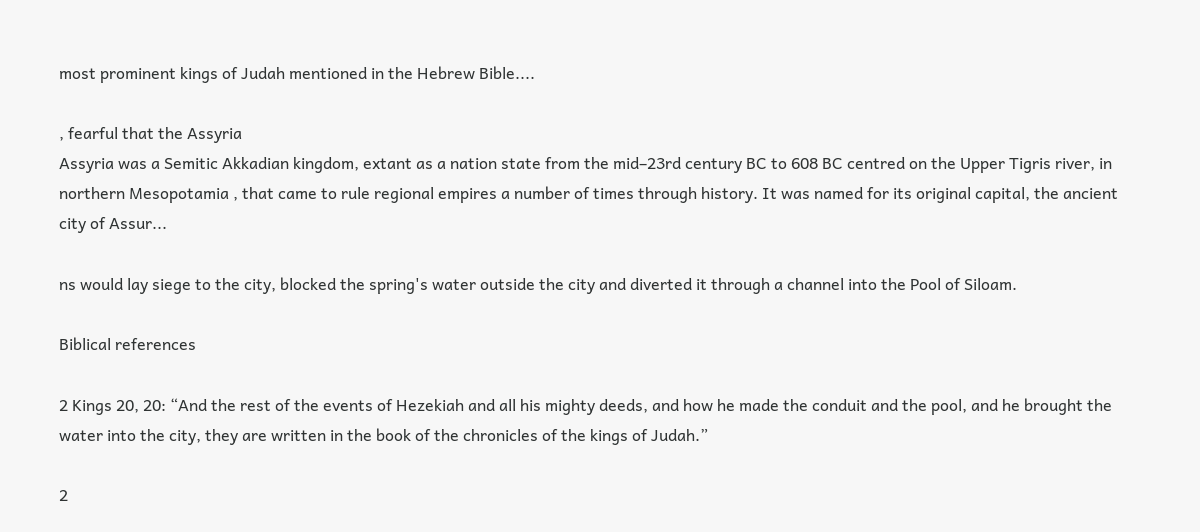most prominent kings of Judah mentioned in the Hebrew Bible....

, fearful that the Assyria
Assyria was a Semitic Akkadian kingdom, extant as a nation state from the mid–23rd century BC to 608 BC centred on the Upper Tigris river, in northern Mesopotamia , that came to rule regional empires a number of times through history. It was named for its original capital, the ancient city of Assur...

ns would lay siege to the city, blocked the spring's water outside the city and diverted it through a channel into the Pool of Siloam.

Biblical references

2 Kings 20, 20: “And the rest of the events of Hezekiah and all his mighty deeds, and how he made the conduit and the pool, and he brought the water into the city, they are written in the book of the chronicles of the kings of Judah.”

2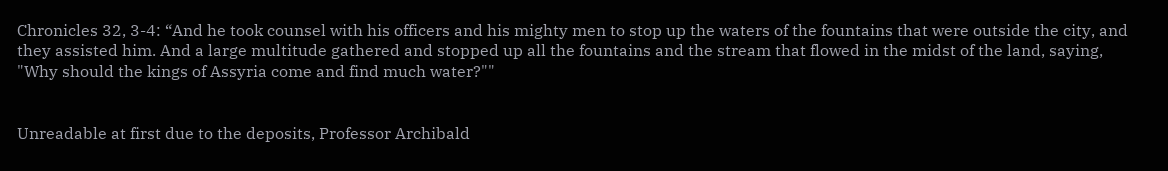Chronicles 32, 3-4: “And he took counsel with his officers and his mighty men to stop up the waters of the fountains that were outside the city, and they assisted him. And a large multitude gathered and stopped up all the fountains and the stream that flowed in the midst of the land, saying, "Why should the kings of Assyria come and find much water?""


Unreadable at first due to the deposits, Professor Archibald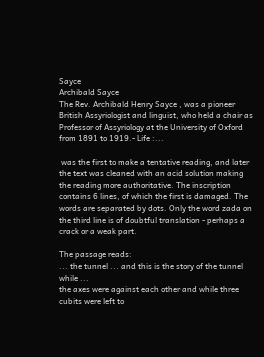Sayce
Archibald Sayce
The Rev. Archibald Henry Sayce , was a pioneer British Assyriologist and linguist, who held a chair as Professor of Assyriology at the University of Oxford from 1891 to 1919.- Life :...

 was the first to make a tentative reading, and later the text was cleaned with an acid solution making the reading more authoritative. The inscription contains 6 lines, of which the first is damaged. The words are separated by dots. Only the word zada on the third line is of doubtful translation - perhaps a crack or a weak part.

The passage reads:
... the tunnel ... and this is the story of the tunnel while ...
the axes were against each other and while three cubits were left to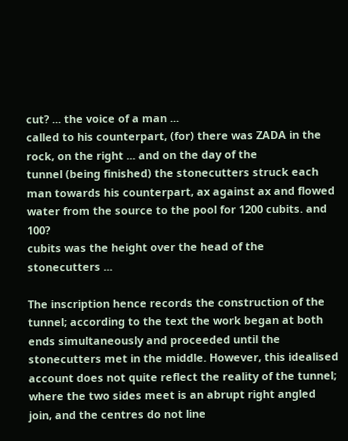cut? ... the voice of a man ...
called to his counterpart, (for) there was ZADA in the rock, on the right ... and on the day of the
tunnel (being finished) the stonecutters struck each man towards his counterpart, ax against ax and flowed
water from the source to the pool for 1200 cubits. and 100?
cubits was the height over the head of the stonecutters ...

The inscription hence records the construction of the tunnel; according to the text the work began at both ends simultaneously and proceeded until the stonecutters met in the middle. However, this idealised account does not quite reflect the reality of the tunnel; where the two sides meet is an abrupt right angled join, and the centres do not line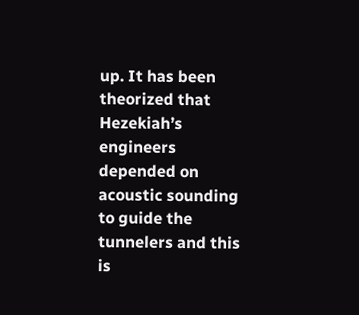up. It has been theorized that Hezekiah’s engineers depended on acoustic sounding to guide the tunnelers and this is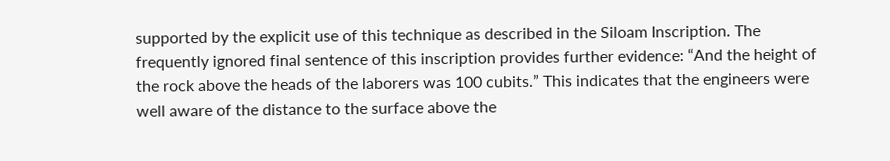supported by the explicit use of this technique as described in the Siloam Inscription. The frequently ignored final sentence of this inscription provides further evidence: “And the height of the rock above the heads of the laborers was 100 cubits.” This indicates that the engineers were well aware of the distance to the surface above the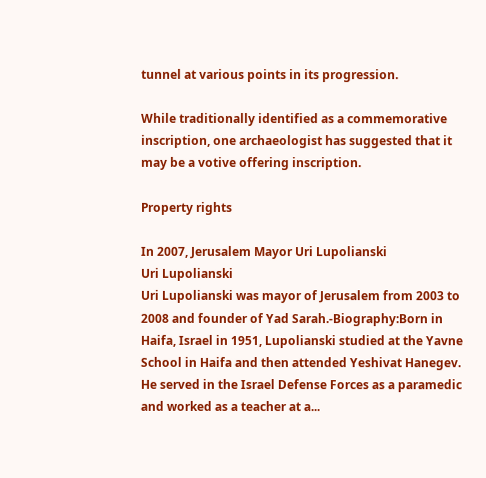tunnel at various points in its progression.

While traditionally identified as a commemorative inscription, one archaeologist has suggested that it may be a votive offering inscription.

Property rights

In 2007, Jerusalem Mayor Uri Lupolianski
Uri Lupolianski
Uri Lupolianski was mayor of Jerusalem from 2003 to 2008 and founder of Yad Sarah.-Biography:Born in Haifa, Israel in 1951, Lupolianski studied at the Yavne School in Haifa and then attended Yeshivat Hanegev. He served in the Israel Defense Forces as a paramedic and worked as a teacher at a...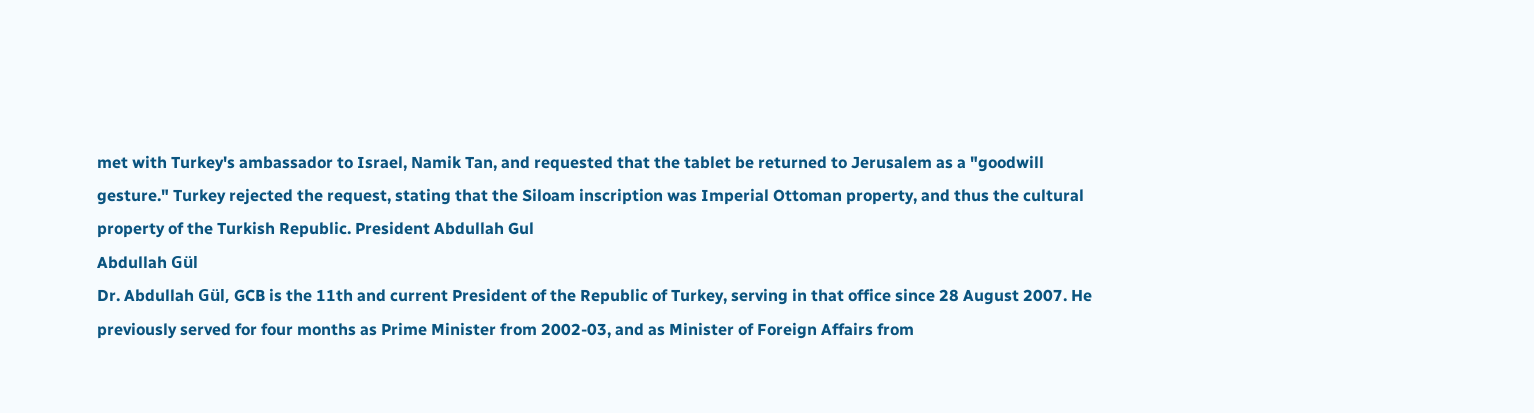met with Turkey's ambassador to Israel, Namik Tan, and requested that the tablet be returned to Jerusalem as a "goodwill gesture." Turkey rejected the request, stating that the Siloam inscription was Imperial Ottoman property, and thus the cultural property of the Turkish Republic. President Abdullah Gul
Abdullah Gül
Dr. Abdullah Gül, GCB is the 11th and current President of the Republic of Turkey, serving in that office since 28 August 2007. He previously served for four months as Prime Minister from 2002-03, and as Minister of Foreign Affairs from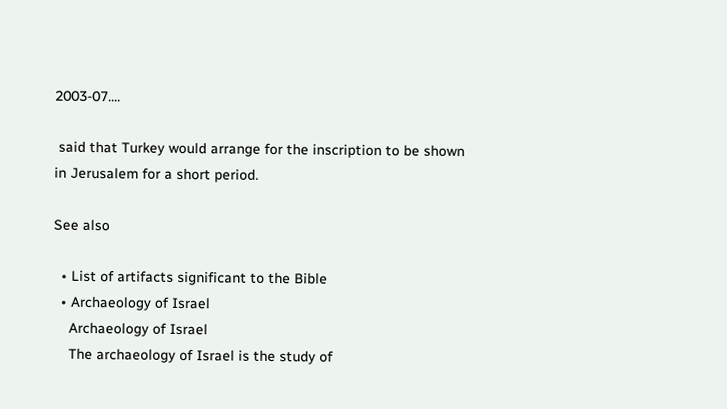2003-07....

 said that Turkey would arrange for the inscription to be shown in Jerusalem for a short period.

See also

  • List of artifacts significant to the Bible
  • Archaeology of Israel
    Archaeology of Israel
    The archaeology of Israel is the study of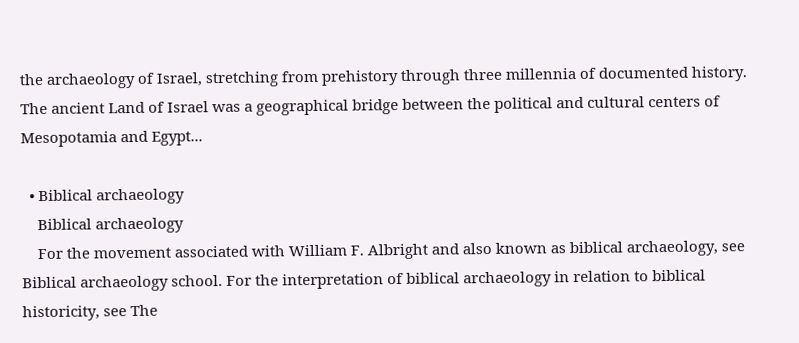the archaeology of Israel, stretching from prehistory through three millennia of documented history. The ancient Land of Israel was a geographical bridge between the political and cultural centers of Mesopotamia and Egypt...

  • Biblical archaeology
    Biblical archaeology
    For the movement associated with William F. Albright and also known as biblical archaeology, see Biblical archaeology school. For the interpretation of biblical archaeology in relation to biblical historicity, see The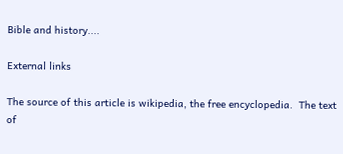Bible and history....

External links

The source of this article is wikipedia, the free encyclopedia.  The text of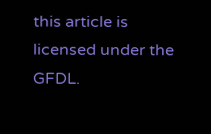this article is licensed under the GFDL.